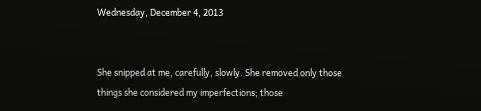Wednesday, December 4, 2013


She snipped at me, carefully, slowly. She removed only those things she considered my imperfections; those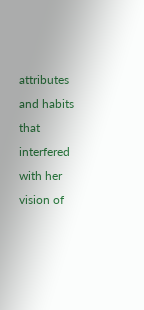attributes and habits that interfered with her vision of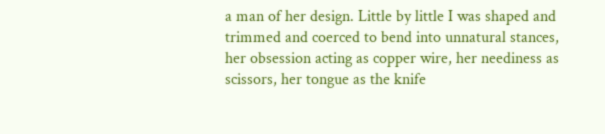a man of her design. Little by little I was shaped and trimmed and coerced to bend into unnatural stances, her obsession acting as copper wire, her neediness as scissors, her tongue as the knife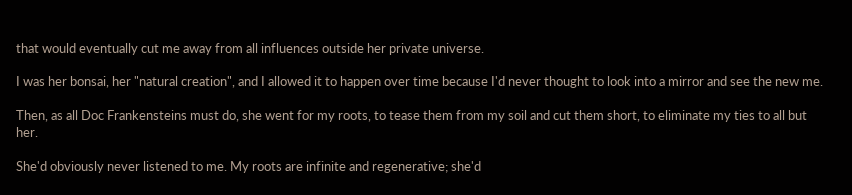that would eventually cut me away from all influences outside her private universe.

I was her bonsai, her "natural creation", and I allowed it to happen over time because I'd never thought to look into a mirror and see the new me.

Then, as all Doc Frankensteins must do, she went for my roots, to tease them from my soil and cut them short, to eliminate my ties to all but her.

She'd obviously never listened to me. My roots are infinite and regenerative; she'd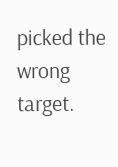picked the wrong target.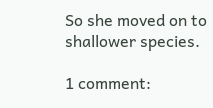So she moved on to shallower species.

1 comment: